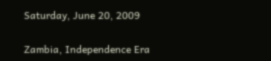Saturday, June 20, 2009

Zambia, Independence Era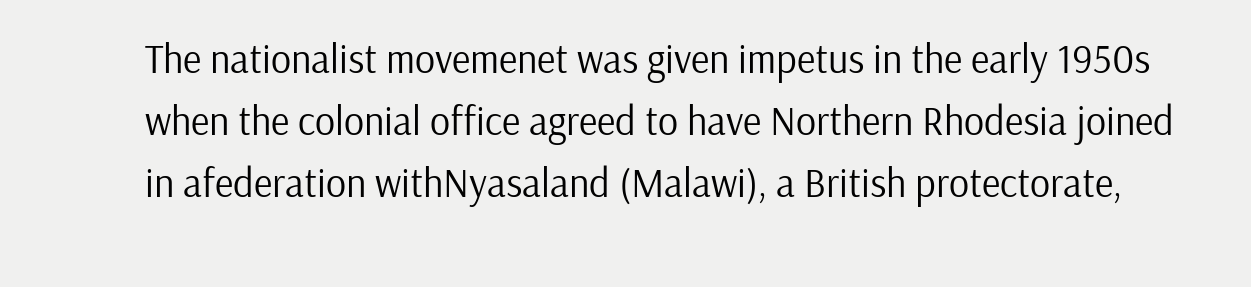The nationalist movemenet was given impetus in the early 1950s when the colonial office agreed to have Northern Rhodesia joined in afederation withNyasaland (Malawi), a British protectorate,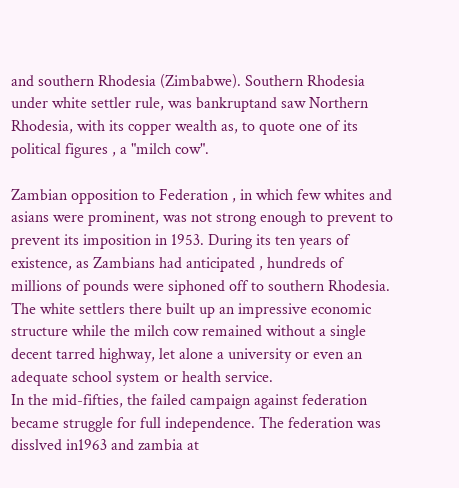and southern Rhodesia (Zimbabwe). Southern Rhodesia under white settler rule, was bankruptand saw Northern Rhodesia, with its copper wealth as, to quote one of its political figures , a "milch cow".

Zambian opposition to Federation , in which few whites and asians were prominent, was not strong enough to prevent to prevent its imposition in 1953. During its ten years of existence, as Zambians had anticipated , hundreds of millions of pounds were siphoned off to southern Rhodesia. The white settlers there built up an impressive economic structure while the milch cow remained without a single decent tarred highway, let alone a university or even an adequate school system or health service.
In the mid-fifties, the failed campaign against federation became struggle for full independence. The federation was disslved in1963 and zambia at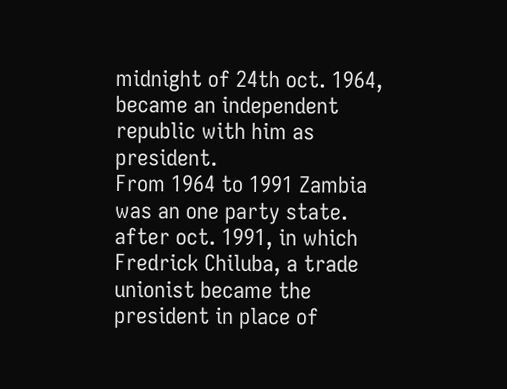midnight of 24th oct. 1964, became an independent republic with him as president.
From 1964 to 1991 Zambia was an one party state. after oct. 1991, in which Fredrick Chiluba, a trade unionist became the president in place of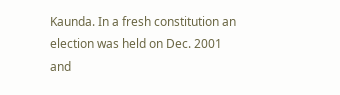Kaunda. In a fresh constitution an election was held on Dec. 2001 and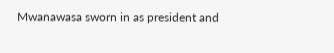Mwanawasa sworn in as president and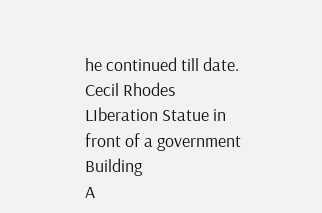he continued till date.
Cecil Rhodes
LIberation Statue in front of a government Building
A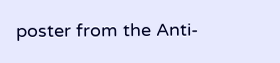poster from the Anti-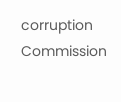corruption Commission